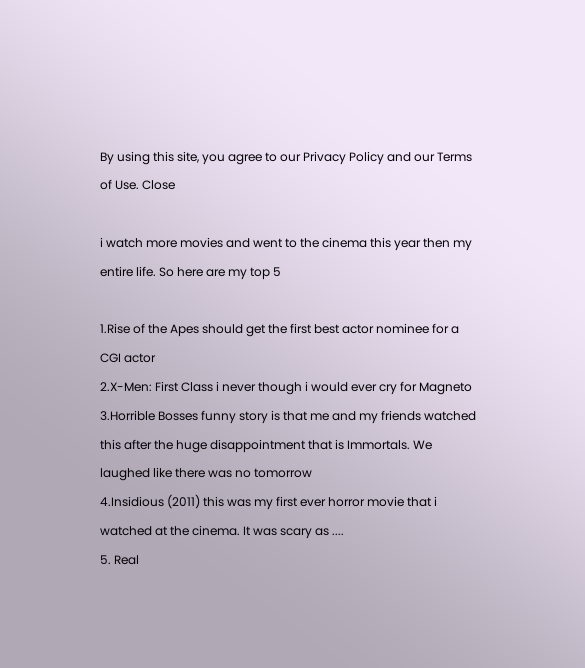By using this site, you agree to our Privacy Policy and our Terms of Use. Close

i watch more movies and went to the cinema this year then my entire life. So here are my top 5

1.Rise of the Apes should get the first best actor nominee for a CGI actor
2.X-Men: First Class i never though i would ever cry for Magneto
3.Horrible Bosses funny story is that me and my friends watched this after the huge disappointment that is Immortals. We laughed like there was no tomorrow
4.Insidious (2011) this was my first ever horror movie that i watched at the cinema. It was scary as ....
5. Real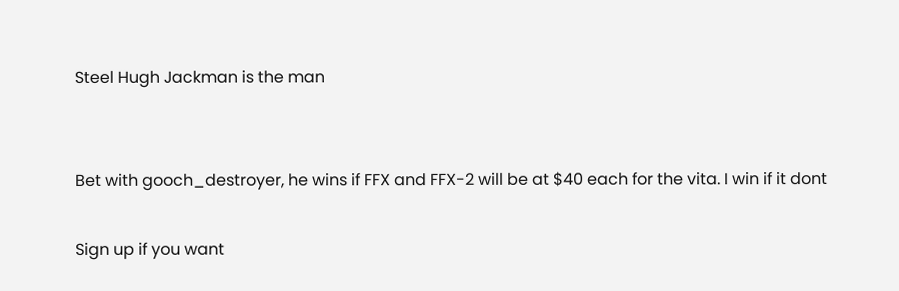Steel Hugh Jackman is the man


Bet with gooch_destroyer, he wins if FFX and FFX-2 will be at $40 each for the vita. I win if it dont

Sign up if you want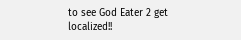to see God Eater 2 get localized!!